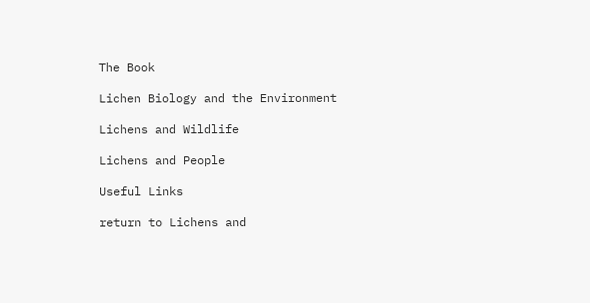The Book

Lichen Biology and the Environment

Lichens and Wildlife

Lichens and People

Useful Links

return to Lichens and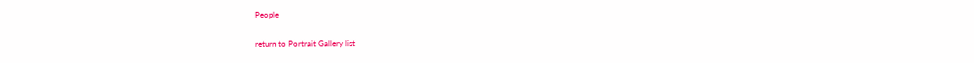People

return to Portrait Gallery list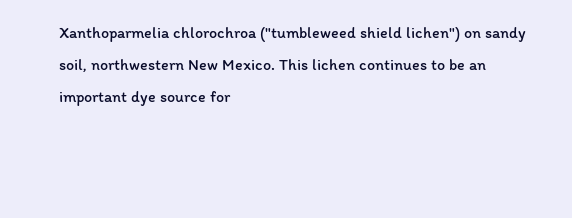Xanthoparmelia chlorochroa ("tumbleweed shield lichen") on sandy soil, northwestern New Mexico. This lichen continues to be an important dye source for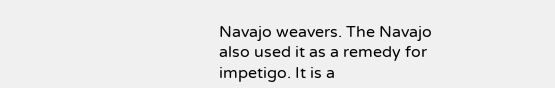Navajo weavers. The Navajo also used it as a remedy for impetigo. It is a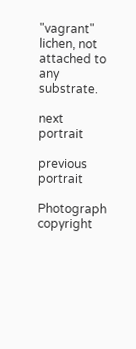"vagrant" lichen, not attached to any substrate.

next portrait

previous portrait

Photograph copyright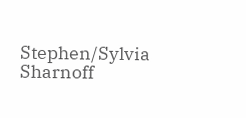Stephen/Sylvia Sharnoff